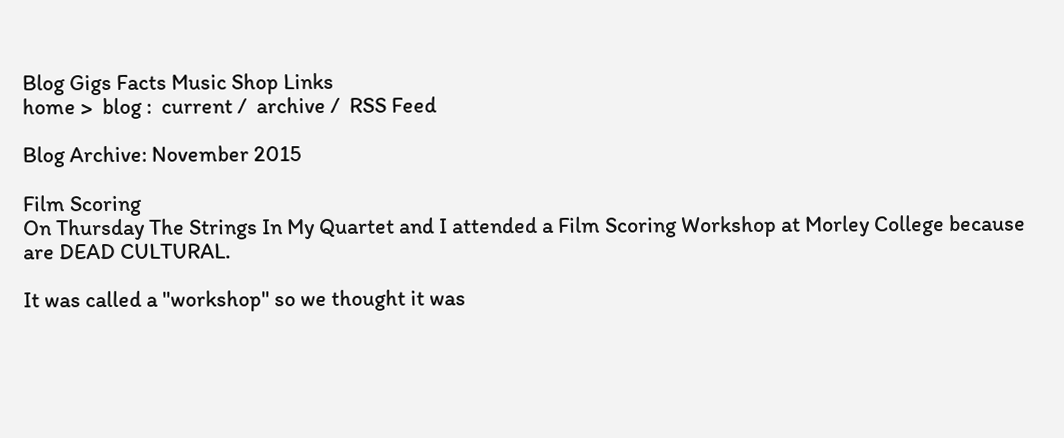Blog Gigs Facts Music Shop Links
home >  blog :  current /  archive /  RSS Feed

Blog Archive: November 2015

Film Scoring
On Thursday The Strings In My Quartet and I attended a Film Scoring Workshop at Morley College because are DEAD CULTURAL.

It was called a "workshop" so we thought it was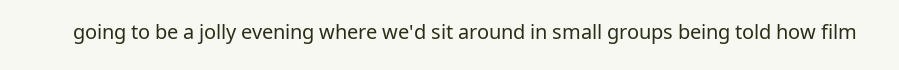going to be a jolly evening where we'd sit around in small groups being told how film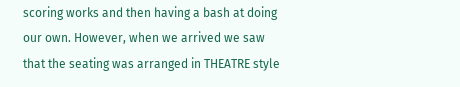scoring works and then having a bash at doing our own. However, when we arrived we saw that the seating was arranged in THEATRE style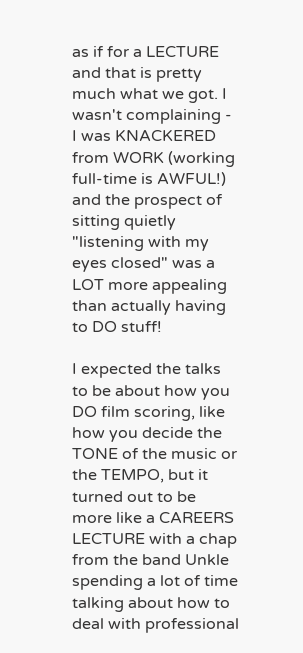as if for a LECTURE and that is pretty much what we got. I wasn't complaining - I was KNACKERED from WORK (working full-time is AWFUL!) and the prospect of sitting quietly "listening with my eyes closed" was a LOT more appealing than actually having to DO stuff!

I expected the talks to be about how you DO film scoring, like how you decide the TONE of the music or the TEMPO, but it turned out to be more like a CAREERS LECTURE with a chap from the band Unkle spending a lot of time talking about how to deal with professional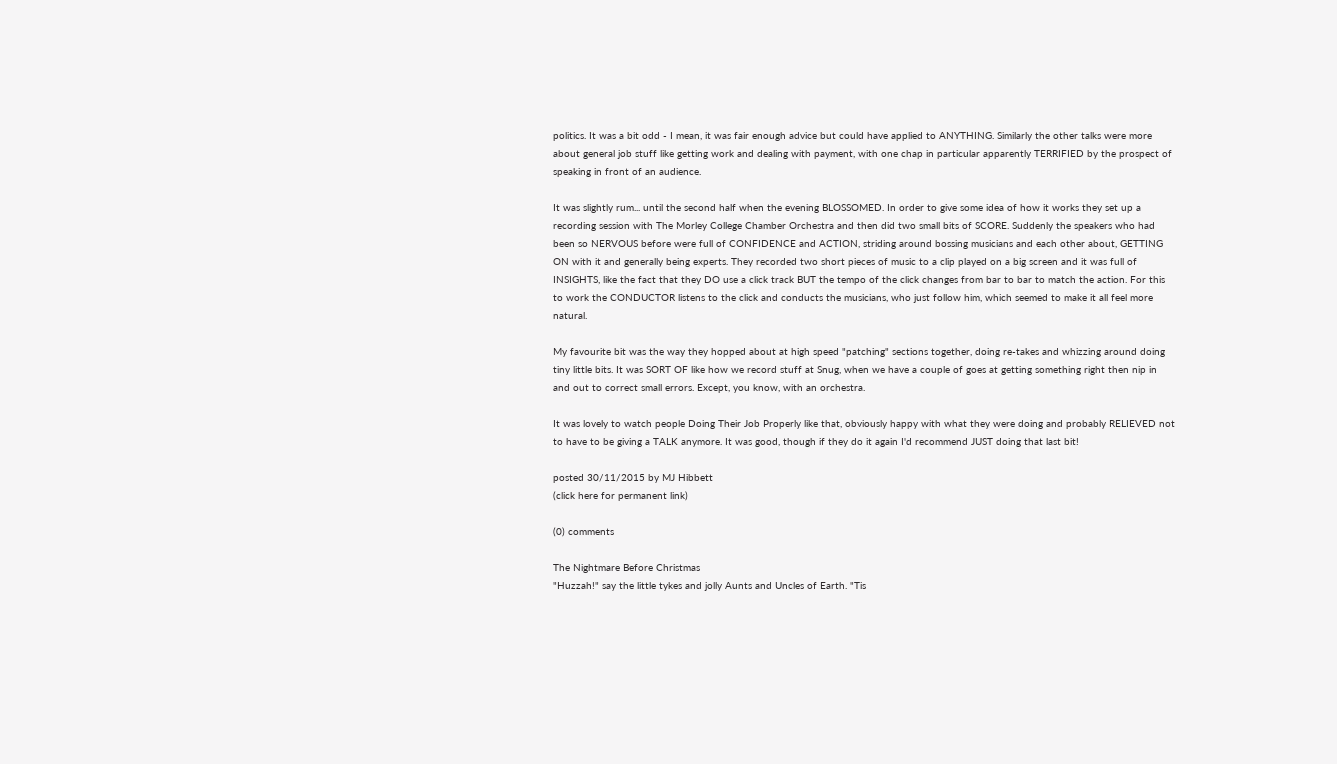politics. It was a bit odd - I mean, it was fair enough advice but could have applied to ANYTHING. Similarly the other talks were more about general job stuff like getting work and dealing with payment, with one chap in particular apparently TERRIFIED by the prospect of speaking in front of an audience.

It was slightly rum... until the second half when the evening BLOSSOMED. In order to give some idea of how it works they set up a recording session with The Morley College Chamber Orchestra and then did two small bits of SCORE. Suddenly the speakers who had been so NERVOUS before were full of CONFIDENCE and ACTION, striding around bossing musicians and each other about, GETTING ON with it and generally being experts. They recorded two short pieces of music to a clip played on a big screen and it was full of INSIGHTS, like the fact that they DO use a click track BUT the tempo of the click changes from bar to bar to match the action. For this to work the CONDUCTOR listens to the click and conducts the musicians, who just follow him, which seemed to make it all feel more natural.

My favourite bit was the way they hopped about at high speed "patching" sections together, doing re-takes and whizzing around doing tiny little bits. It was SORT OF like how we record stuff at Snug, when we have a couple of goes at getting something right then nip in and out to correct small errors. Except, you know, with an orchestra.

It was lovely to watch people Doing Their Job Properly like that, obviously happy with what they were doing and probably RELIEVED not to have to be giving a TALK anymore. It was good, though if they do it again I'd recommend JUST doing that last bit!

posted 30/11/2015 by MJ Hibbett
(click here for permanent link)

(0) comments

The Nightmare Before Christmas
"Huzzah!" say the little tykes and jolly Aunts and Uncles of Earth. "Tis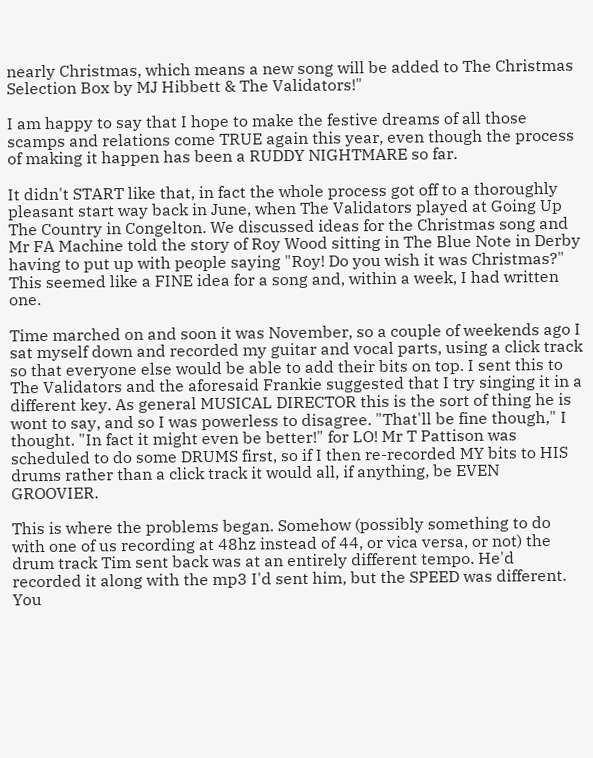nearly Christmas, which means a new song will be added to The Christmas Selection Box by MJ Hibbett & The Validators!"

I am happy to say that I hope to make the festive dreams of all those scamps and relations come TRUE again this year, even though the process of making it happen has been a RUDDY NIGHTMARE so far.

It didn't START like that, in fact the whole process got off to a thoroughly pleasant start way back in June, when The Validators played at Going Up The Country in Congelton. We discussed ideas for the Christmas song and Mr FA Machine told the story of Roy Wood sitting in The Blue Note in Derby having to put up with people saying "Roy! Do you wish it was Christmas?" This seemed like a FINE idea for a song and, within a week, I had written one.

Time marched on and soon it was November, so a couple of weekends ago I sat myself down and recorded my guitar and vocal parts, using a click track so that everyone else would be able to add their bits on top. I sent this to The Validators and the aforesaid Frankie suggested that I try singing it in a different key. As general MUSICAL DIRECTOR this is the sort of thing he is wont to say, and so I was powerless to disagree. "That'll be fine though," I thought. "In fact it might even be better!" for LO! Mr T Pattison was scheduled to do some DRUMS first, so if I then re-recorded MY bits to HIS drums rather than a click track it would all, if anything, be EVEN GROOVIER.

This is where the problems began. Somehow (possibly something to do with one of us recording at 48hz instead of 44, or vica versa, or not) the drum track Tim sent back was at an entirely different tempo. He'd recorded it along with the mp3 I'd sent him, but the SPEED was different. You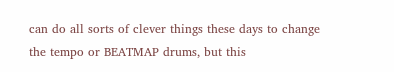can do all sorts of clever things these days to change the tempo or BEATMAP drums, but this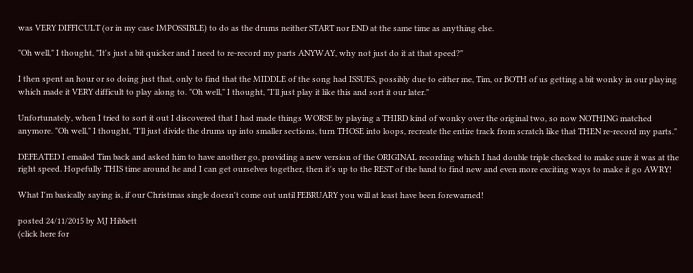was VERY DIFFICULT (or in my case IMPOSSIBLE) to do as the drums neither START nor END at the same time as anything else.

"Oh well," I thought, "It's just a bit quicker and I need to re-record my parts ANYWAY, why not just do it at that speed?"

I then spent an hour or so doing just that, only to find that the MIDDLE of the song had ISSUES, possibly due to either me, Tim, or BOTH of us getting a bit wonky in our playing which made it VERY difficult to play along to. "Oh well," I thought, "I'll just play it like this and sort it our later."

Unfortunately, when I tried to sort it out I discovered that I had made things WORSE by playing a THIRD kind of wonky over the original two, so now NOTHING matched anymore. "Oh well," I thought, "I'll just divide the drums up into smaller sections, turn THOSE into loops, recreate the entire track from scratch like that THEN re-record my parts."

DEFEATED I emailed Tim back and asked him to have another go, providing a new version of the ORIGINAL recording which I had double triple checked to make sure it was at the right speed. Hopefully THIS time around he and I can get ourselves together, then it's up to the REST of the band to find new and even more exciting ways to make it go AWRY!

What I'm basically saying is, if our Christmas single doesn't come out until FEBRUARY you will at least have been forewarned!

posted 24/11/2015 by MJ Hibbett
(click here for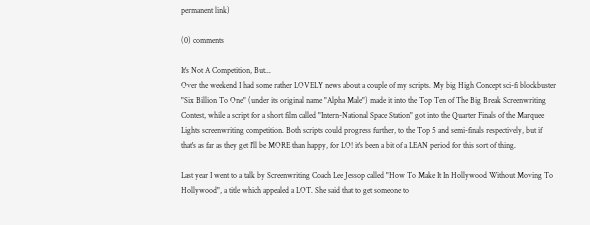permanent link)

(0) comments

It's Not A Competition, But...
Over the weekend I had some rather LOVELY news about a couple of my scripts. My big High Concept sci-fi blockbuster "Six Billion To One" (under its original name "Alpha Male") made it into the Top Ten of The Big Break Screenwriting Contest, while a script for a short film called "Intern-National Space Station" got into the Quarter Finals of the Marquee Lights screenwriting competition. Both scripts could progress further, to the Top 5 and semi-finals respectively, but if that's as far as they get I'll be MORE than happy, for LO! it's been a bit of a LEAN period for this sort of thing.

Last year I went to a talk by Screenwriting Coach Lee Jessop called "How To Make It In Hollywood Without Moving To Hollywood", a title which appealed a LOT. She said that to get someone to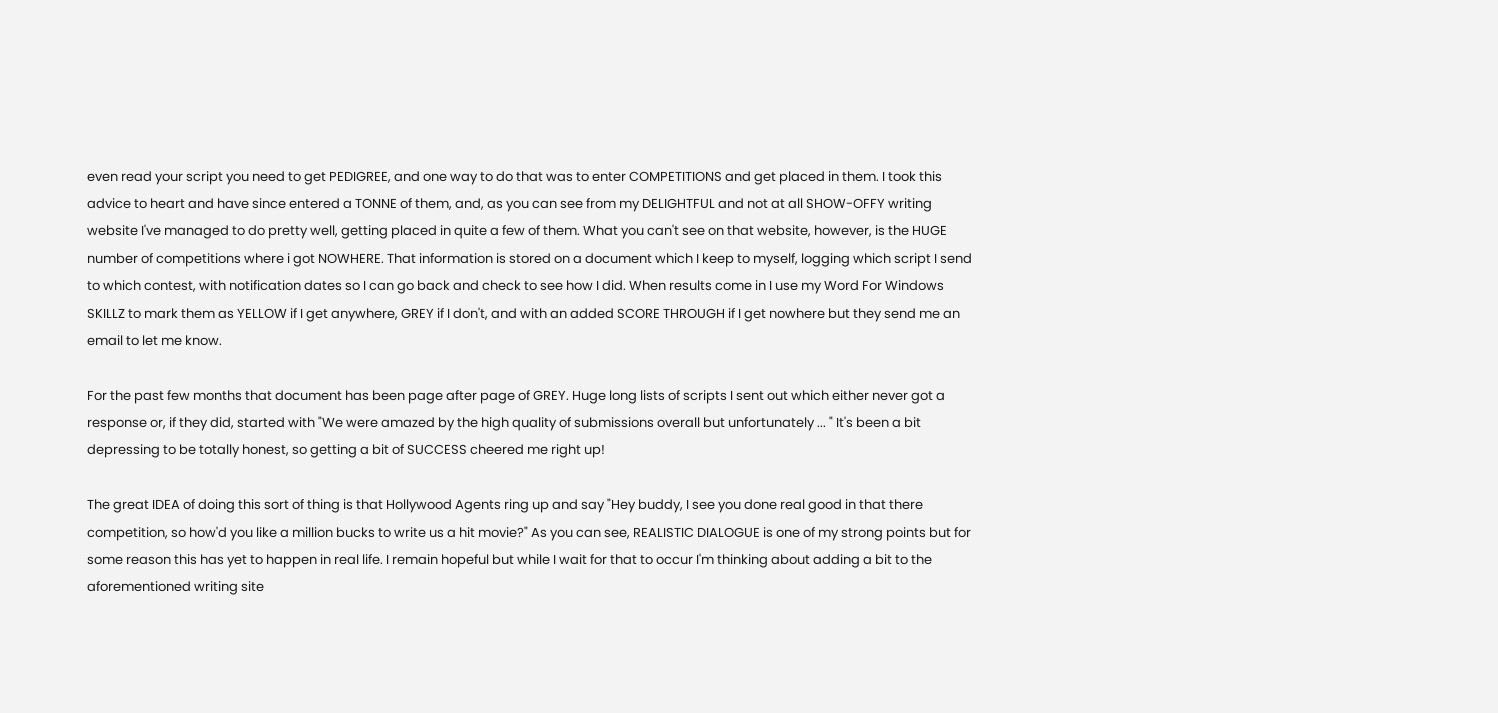even read your script you need to get PEDIGREE, and one way to do that was to enter COMPETITIONS and get placed in them. I took this advice to heart and have since entered a TONNE of them, and, as you can see from my DELIGHTFUL and not at all SHOW-OFFY writing website I've managed to do pretty well, getting placed in quite a few of them. What you can't see on that website, however, is the HUGE number of competitions where i got NOWHERE. That information is stored on a document which I keep to myself, logging which script I send to which contest, with notification dates so I can go back and check to see how I did. When results come in I use my Word For Windows SKILLZ to mark them as YELLOW if I get anywhere, GREY if I don't, and with an added SCORE THROUGH if I get nowhere but they send me an email to let me know.

For the past few months that document has been page after page of GREY. Huge long lists of scripts I sent out which either never got a response or, if they did, started with "We were amazed by the high quality of submissions overall but unfortunately ... " It's been a bit depressing to be totally honest, so getting a bit of SUCCESS cheered me right up!

The great IDEA of doing this sort of thing is that Hollywood Agents ring up and say "Hey buddy, I see you done real good in that there competition, so how'd you like a million bucks to write us a hit movie?" As you can see, REALISTIC DIALOGUE is one of my strong points but for some reason this has yet to happen in real life. I remain hopeful but while I wait for that to occur I'm thinking about adding a bit to the aforementioned writing site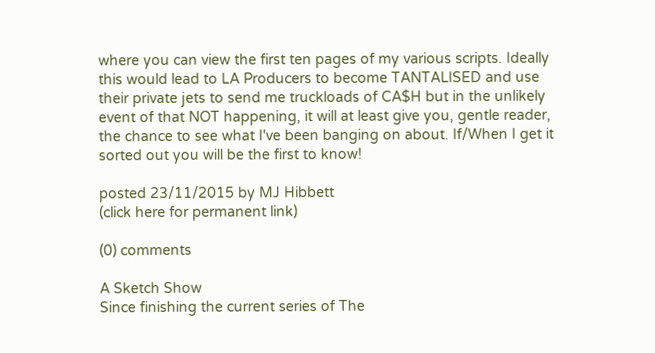where you can view the first ten pages of my various scripts. Ideally this would lead to LA Producers to become TANTALISED and use their private jets to send me truckloads of CA$H but in the unlikely event of that NOT happening, it will at least give you, gentle reader, the chance to see what I've been banging on about. If/When I get it sorted out you will be the first to know!

posted 23/11/2015 by MJ Hibbett
(click here for permanent link)

(0) comments

A Sketch Show
Since finishing the current series of The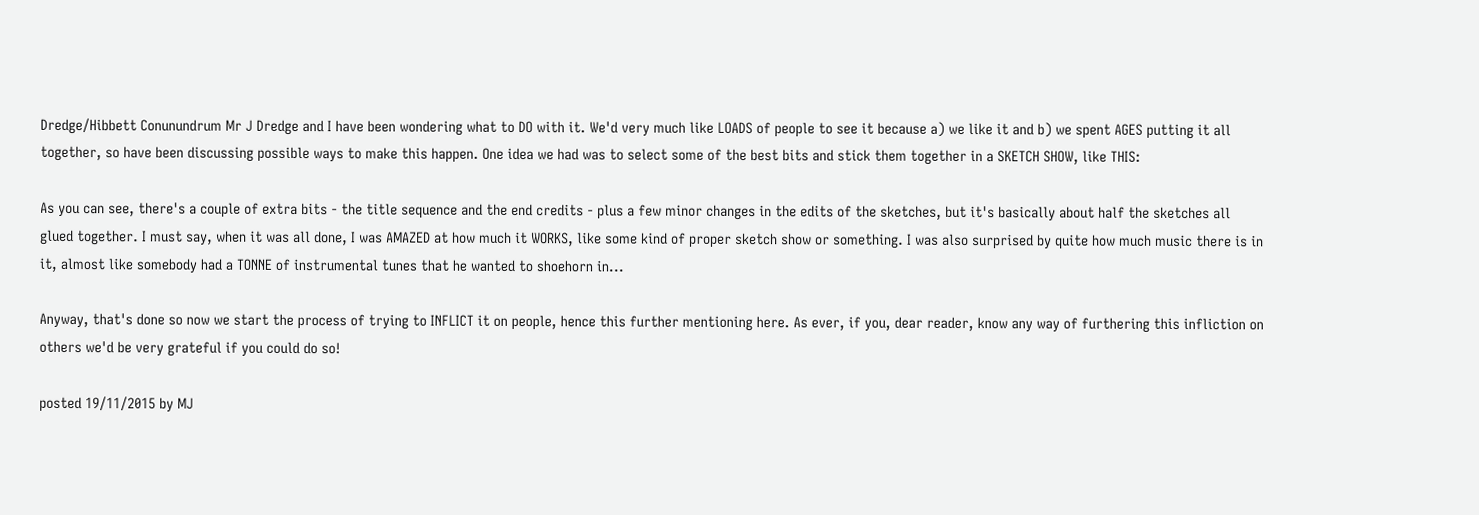Dredge/Hibbett Conunundrum Mr J Dredge and I have been wondering what to DO with it. We'd very much like LOADS of people to see it because a) we like it and b) we spent AGES putting it all together, so have been discussing possible ways to make this happen. One idea we had was to select some of the best bits and stick them together in a SKETCH SHOW, like THIS:

As you can see, there's a couple of extra bits - the title sequence and the end credits - plus a few minor changes in the edits of the sketches, but it's basically about half the sketches all glued together. I must say, when it was all done, I was AMAZED at how much it WORKS, like some kind of proper sketch show or something. I was also surprised by quite how much music there is in it, almost like somebody had a TONNE of instrumental tunes that he wanted to shoehorn in...

Anyway, that's done so now we start the process of trying to INFLICT it on people, hence this further mentioning here. As ever, if you, dear reader, know any way of furthering this infliction on others we'd be very grateful if you could do so!

posted 19/11/2015 by MJ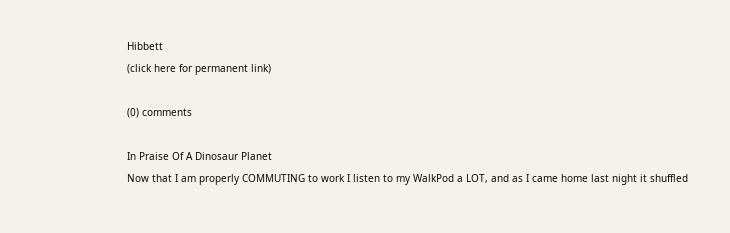Hibbett
(click here for permanent link)

(0) comments

In Praise Of A Dinosaur Planet
Now that I am properly COMMUTING to work I listen to my WalkPod a LOT, and as I came home last night it shuffled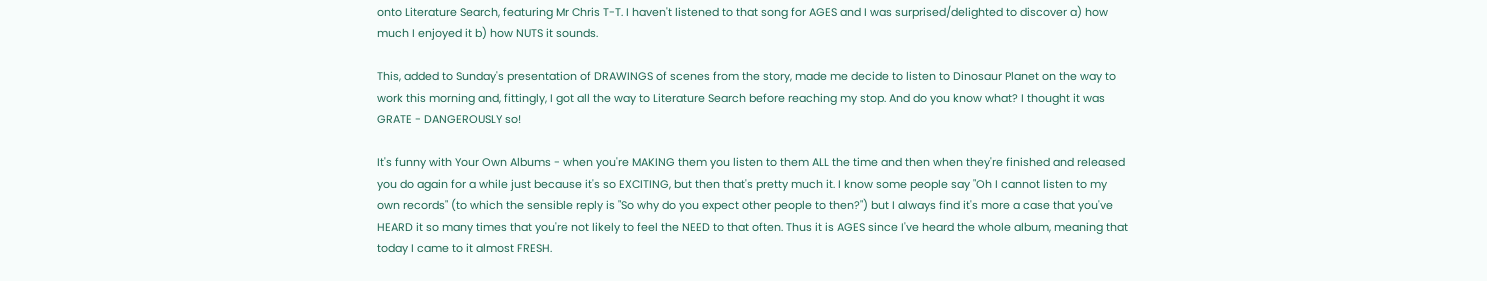onto Literature Search, featuring Mr Chris T-T. I haven't listened to that song for AGES and I was surprised/delighted to discover a) how much I enjoyed it b) how NUTS it sounds.

This, added to Sunday's presentation of DRAWINGS of scenes from the story, made me decide to listen to Dinosaur Planet on the way to work this morning and, fittingly, I got all the way to Literature Search before reaching my stop. And do you know what? I thought it was GRATE - DANGEROUSLY so!

It's funny with Your Own Albums - when you're MAKING them you listen to them ALL the time and then when they're finished and released you do again for a while just because it's so EXCITING, but then that's pretty much it. I know some people say "Oh I cannot listen to my own records" (to which the sensible reply is "So why do you expect other people to then?") but I always find it's more a case that you've HEARD it so many times that you're not likely to feel the NEED to that often. Thus it is AGES since I've heard the whole album, meaning that today I came to it almost FRESH.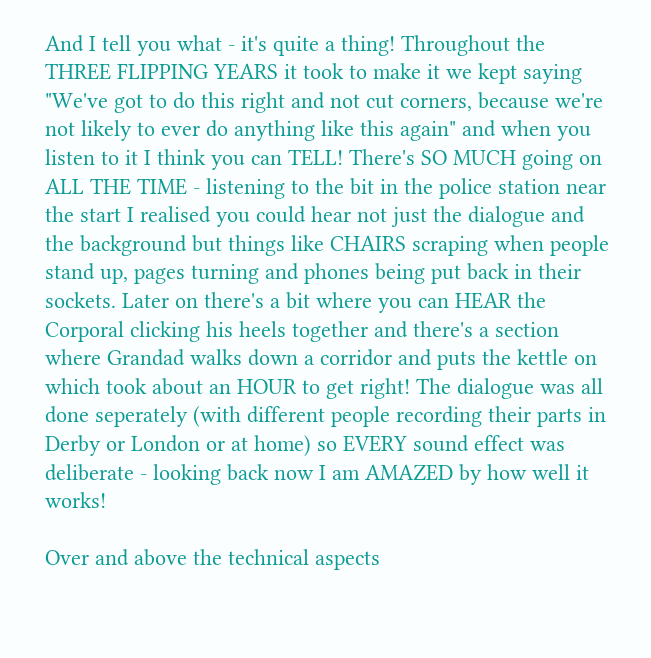And I tell you what - it's quite a thing! Throughout the THREE FLIPPING YEARS it took to make it we kept saying "We've got to do this right and not cut corners, because we're not likely to ever do anything like this again" and when you listen to it I think you can TELL! There's SO MUCH going on ALL THE TIME - listening to the bit in the police station near the start I realised you could hear not just the dialogue and the background but things like CHAIRS scraping when people stand up, pages turning and phones being put back in their sockets. Later on there's a bit where you can HEAR the Corporal clicking his heels together and there's a section where Grandad walks down a corridor and puts the kettle on which took about an HOUR to get right! The dialogue was all done seperately (with different people recording their parts in Derby or London or at home) so EVERY sound effect was deliberate - looking back now I am AMAZED by how well it works!

Over and above the technical aspects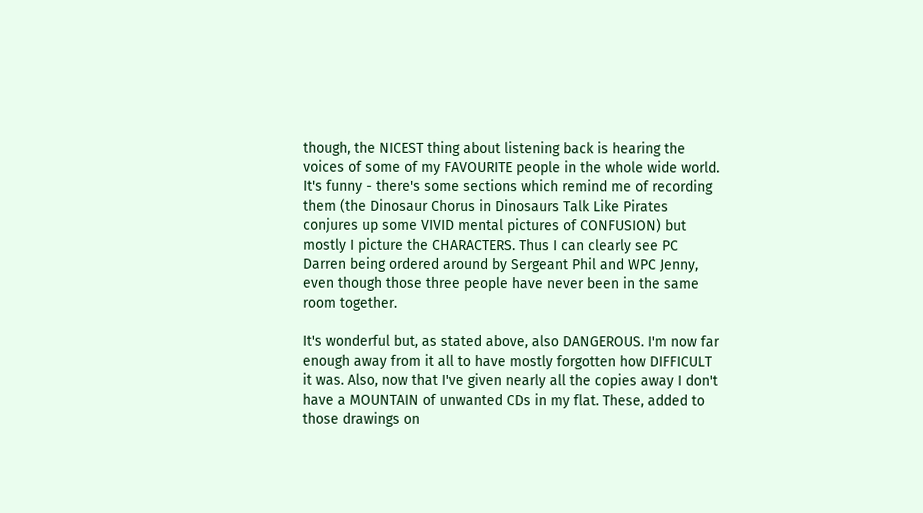though, the NICEST thing about listening back is hearing the voices of some of my FAVOURITE people in the whole wide world. It's funny - there's some sections which remind me of recording them (the Dinosaur Chorus in Dinosaurs Talk Like Pirates conjures up some VIVID mental pictures of CONFUSION) but mostly I picture the CHARACTERS. Thus I can clearly see PC Darren being ordered around by Sergeant Phil and WPC Jenny, even though those three people have never been in the same room together.

It's wonderful but, as stated above, also DANGEROUS. I'm now far enough away from it all to have mostly forgotten how DIFFICULT it was. Also, now that I've given nearly all the copies away I don't have a MOUNTAIN of unwanted CDs in my flat. These, added to those drawings on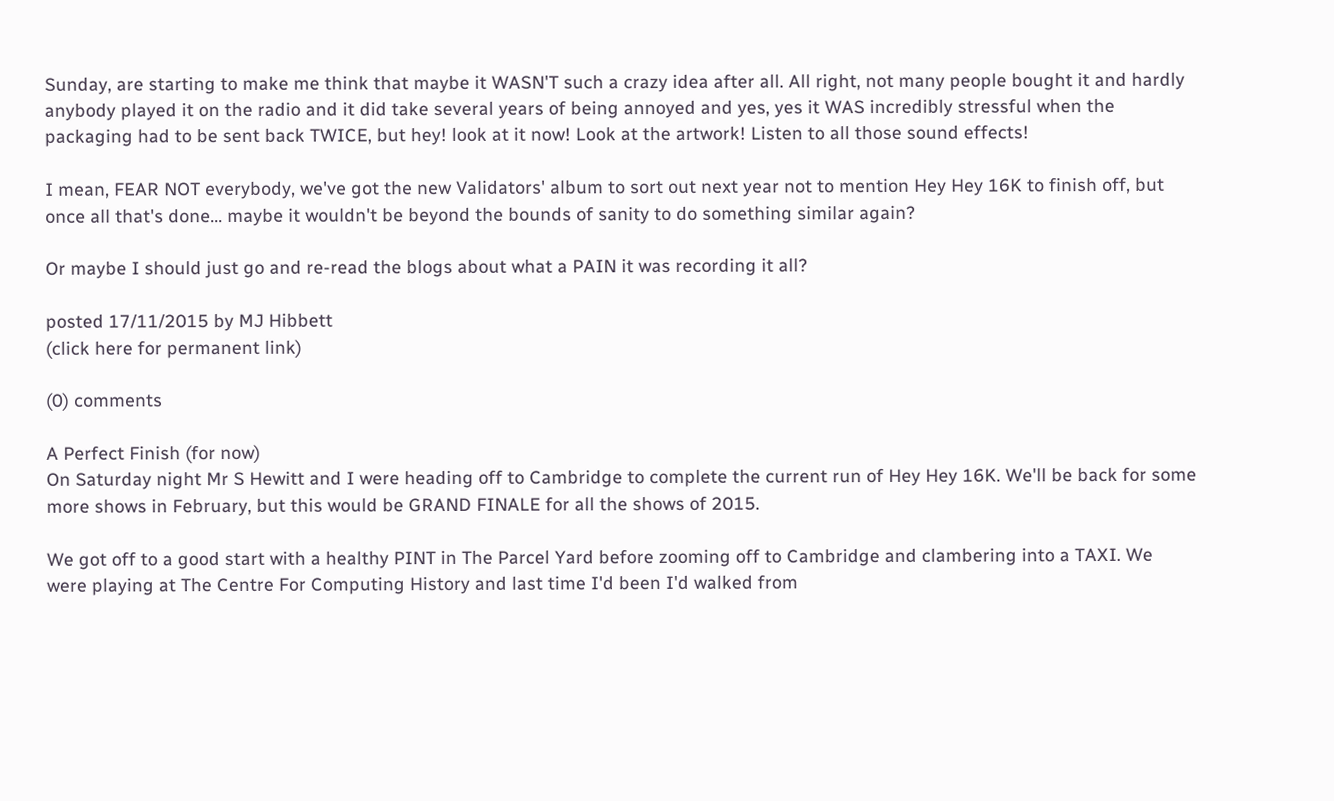Sunday, are starting to make me think that maybe it WASN'T such a crazy idea after all. All right, not many people bought it and hardly anybody played it on the radio and it did take several years of being annoyed and yes, yes it WAS incredibly stressful when the packaging had to be sent back TWICE, but hey! look at it now! Look at the artwork! Listen to all those sound effects!

I mean, FEAR NOT everybody, we've got the new Validators' album to sort out next year not to mention Hey Hey 16K to finish off, but once all that's done... maybe it wouldn't be beyond the bounds of sanity to do something similar again?

Or maybe I should just go and re-read the blogs about what a PAIN it was recording it all?

posted 17/11/2015 by MJ Hibbett
(click here for permanent link)

(0) comments

A Perfect Finish (for now)
On Saturday night Mr S Hewitt and I were heading off to Cambridge to complete the current run of Hey Hey 16K. We'll be back for some more shows in February, but this would be GRAND FINALE for all the shows of 2015.

We got off to a good start with a healthy PINT in The Parcel Yard before zooming off to Cambridge and clambering into a TAXI. We were playing at The Centre For Computing History and last time I'd been I'd walked from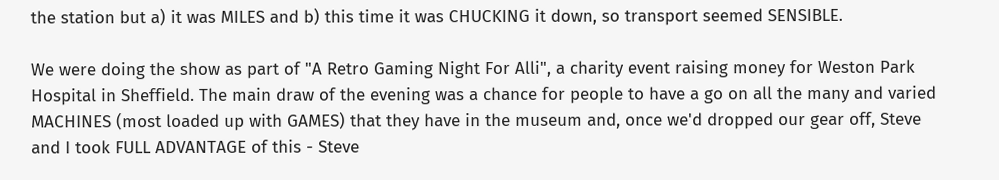the station but a) it was MILES and b) this time it was CHUCKING it down, so transport seemed SENSIBLE.

We were doing the show as part of "A Retro Gaming Night For Alli", a charity event raising money for Weston Park Hospital in Sheffield. The main draw of the evening was a chance for people to have a go on all the many and varied MACHINES (most loaded up with GAMES) that they have in the museum and, once we'd dropped our gear off, Steve and I took FULL ADVANTAGE of this - Steve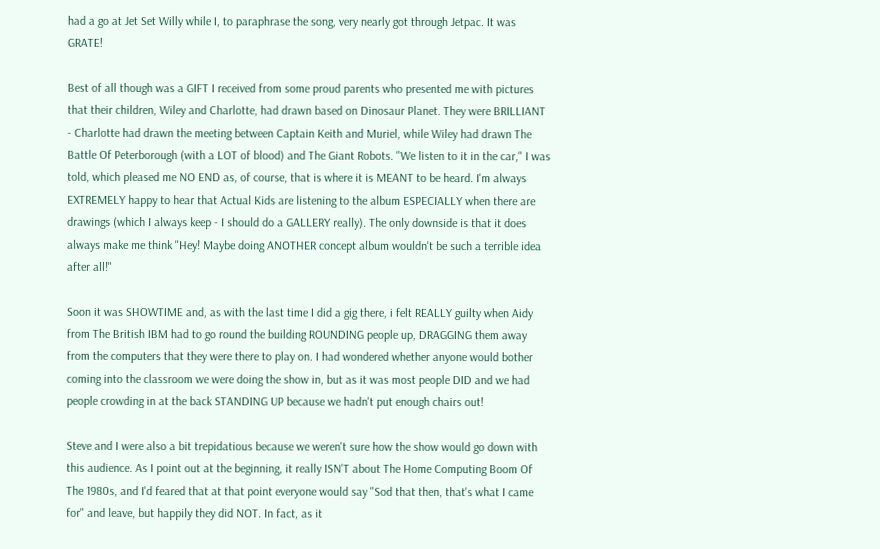had a go at Jet Set Willy while I, to paraphrase the song, very nearly got through Jetpac. It was GRATE!

Best of all though was a GIFT I received from some proud parents who presented me with pictures that their children, Wiley and Charlotte, had drawn based on Dinosaur Planet. They were BRILLIANT - Charlotte had drawn the meeting between Captain Keith and Muriel, while Wiley had drawn The Battle Of Peterborough (with a LOT of blood) and The Giant Robots. "We listen to it in the car," I was told, which pleased me NO END as, of course, that is where it is MEANT to be heard. I'm always EXTREMELY happy to hear that Actual Kids are listening to the album ESPECIALLY when there are drawings (which I always keep - I should do a GALLERY really). The only downside is that it does always make me think "Hey! Maybe doing ANOTHER concept album wouldn't be such a terrible idea after all!"

Soon it was SHOWTIME and, as with the last time I did a gig there, i felt REALLY guilty when Aidy from The British IBM had to go round the building ROUNDING people up, DRAGGING them away from the computers that they were there to play on. I had wondered whether anyone would bother coming into the classroom we were doing the show in, but as it was most people DID and we had people crowding in at the back STANDING UP because we hadn't put enough chairs out!

Steve and I were also a bit trepidatious because we weren't sure how the show would go down with this audience. As I point out at the beginning, it really ISN'T about The Home Computing Boom Of The 1980s, and I'd feared that at that point everyone would say "Sod that then, that's what I came for" and leave, but happily they did NOT. In fact, as it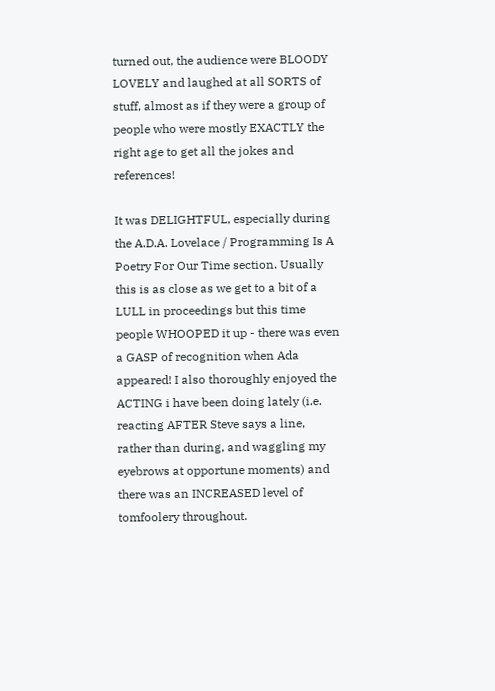turned out, the audience were BLOODY LOVELY and laughed at all SORTS of stuff, almost as if they were a group of people who were mostly EXACTLY the right age to get all the jokes and references!

It was DELIGHTFUL, especially during the A.D.A. Lovelace / Programming Is A Poetry For Our Time section. Usually this is as close as we get to a bit of a LULL in proceedings but this time people WHOOPED it up - there was even a GASP of recognition when Ada appeared! I also thoroughly enjoyed the ACTING i have been doing lately (i.e. reacting AFTER Steve says a line, rather than during, and waggling my eyebrows at opportune moments) and there was an INCREASED level of tomfoolery throughout.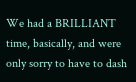We had a BRILLIANT time, basically, and were only sorry to have to dash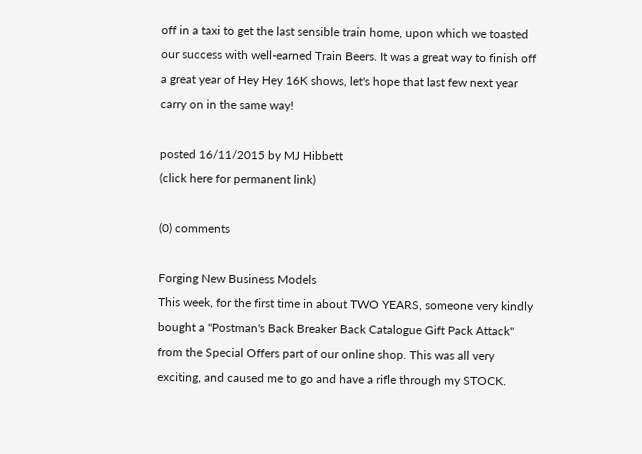off in a taxi to get the last sensible train home, upon which we toasted our success with well-earned Train Beers. It was a great way to finish off a great year of Hey Hey 16K shows, let's hope that last few next year carry on in the same way!

posted 16/11/2015 by MJ Hibbett
(click here for permanent link)

(0) comments

Forging New Business Models
This week, for the first time in about TWO YEARS, someone very kindly bought a "Postman's Back Breaker Back Catalogue Gift Pack Attack" from the Special Offers part of our online shop. This was all very exciting, and caused me to go and have a rifle through my STOCK.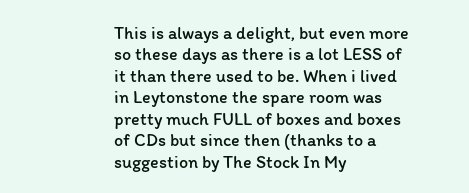This is always a delight, but even more so these days as there is a lot LESS of it than there used to be. When i lived in Leytonstone the spare room was pretty much FULL of boxes and boxes of CDs but since then (thanks to a suggestion by The Stock In My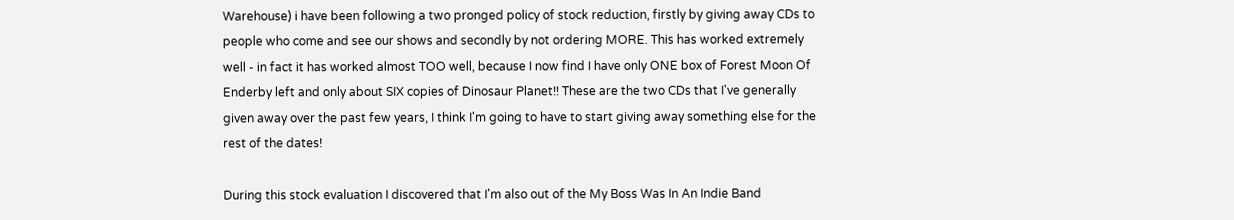Warehouse) i have been following a two pronged policy of stock reduction, firstly by giving away CDs to people who come and see our shows and secondly by not ordering MORE. This has worked extremely well - in fact it has worked almost TOO well, because I now find I have only ONE box of Forest Moon Of Enderby left and only about SIX copies of Dinosaur Planet!! These are the two CDs that I've generally given away over the past few years, I think I'm going to have to start giving away something else for the rest of the dates!

During this stock evaluation I discovered that I'm also out of the My Boss Was In An Indie Band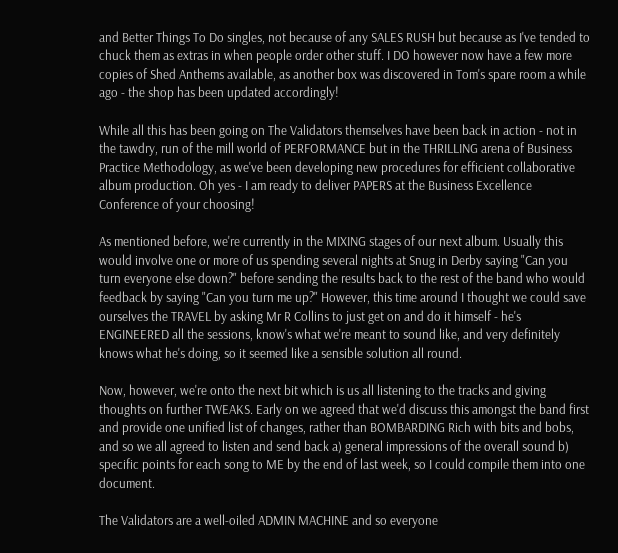and Better Things To Do singles, not because of any SALES RUSH but because as I've tended to chuck them as extras in when people order other stuff. I DO however now have a few more copies of Shed Anthems available, as another box was discovered in Tom's spare room a while ago - the shop has been updated accordingly!

While all this has been going on The Validators themselves have been back in action - not in the tawdry, run of the mill world of PERFORMANCE but in the THRILLING arena of Business Practice Methodology, as we've been developing new procedures for efficient collaborative album production. Oh yes - I am ready to deliver PAPERS at the Business Excellence Conference of your choosing!

As mentioned before, we're currently in the MIXING stages of our next album. Usually this would involve one or more of us spending several nights at Snug in Derby saying "Can you turn everyone else down?" before sending the results back to the rest of the band who would feedback by saying "Can you turn me up?" However, this time around I thought we could save ourselves the TRAVEL by asking Mr R Collins to just get on and do it himself - he's ENGINEERED all the sessions, know's what we're meant to sound like, and very definitely knows what he's doing, so it seemed like a sensible solution all round.

Now, however, we're onto the next bit which is us all listening to the tracks and giving thoughts on further TWEAKS. Early on we agreed that we'd discuss this amongst the band first and provide one unified list of changes, rather than BOMBARDING Rich with bits and bobs, and so we all agreed to listen and send back a) general impressions of the overall sound b) specific points for each song to ME by the end of last week, so I could compile them into one document.

The Validators are a well-oiled ADMIN MACHINE and so everyone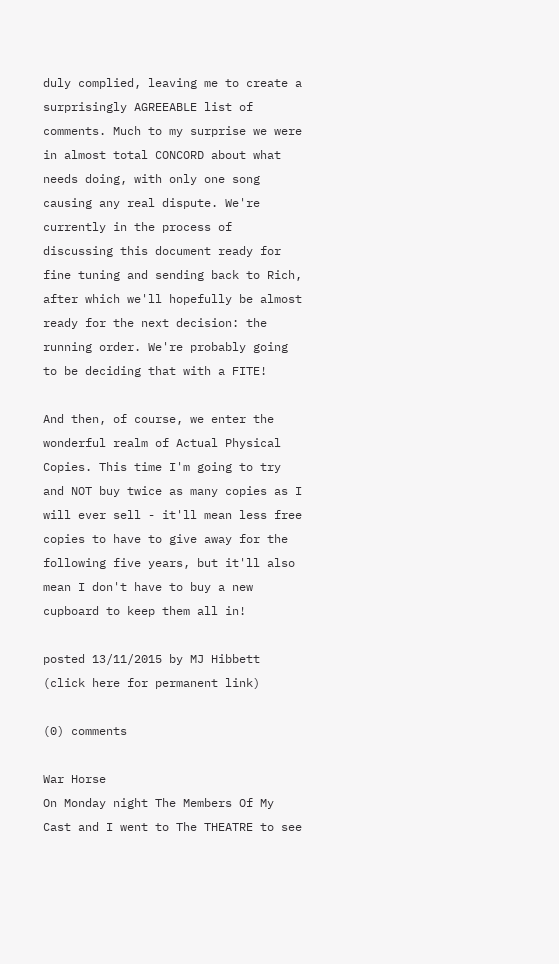duly complied, leaving me to create a surprisingly AGREEABLE list of comments. Much to my surprise we were in almost total CONCORD about what needs doing, with only one song causing any real dispute. We're currently in the process of discussing this document ready for fine tuning and sending back to Rich, after which we'll hopefully be almost ready for the next decision: the running order. We're probably going to be deciding that with a FITE!

And then, of course, we enter the wonderful realm of Actual Physical Copies. This time I'm going to try and NOT buy twice as many copies as I will ever sell - it'll mean less free copies to have to give away for the following five years, but it'll also mean I don't have to buy a new cupboard to keep them all in!

posted 13/11/2015 by MJ Hibbett
(click here for permanent link)

(0) comments

War Horse
On Monday night The Members Of My Cast and I went to The THEATRE to see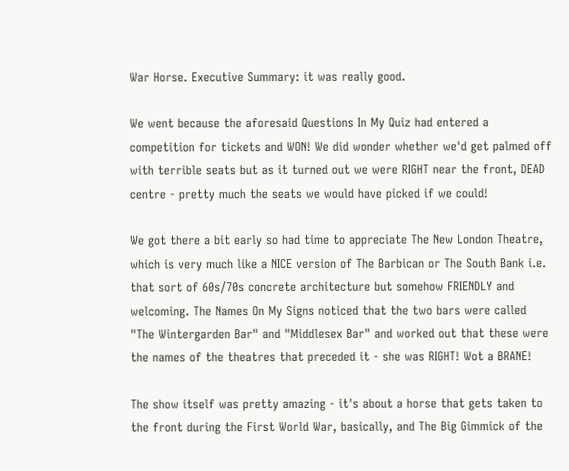War Horse. Executive Summary: it was really good.

We went because the aforesaid Questions In My Quiz had entered a competition for tickets and WON! We did wonder whether we'd get palmed off with terrible seats but as it turned out we were RIGHT near the front, DEAD centre - pretty much the seats we would have picked if we could!

We got there a bit early so had time to appreciate The New London Theatre, which is very much like a NICE version of The Barbican or The South Bank i.e. that sort of 60s/70s concrete architecture but somehow FRIENDLY and welcoming. The Names On My Signs noticed that the two bars were called "The Wintergarden Bar" and "Middlesex Bar" and worked out that these were the names of the theatres that preceded it - she was RIGHT! Wot a BRANE!

The show itself was pretty amazing - it's about a horse that gets taken to the front during the First World War, basically, and The Big Gimmick of the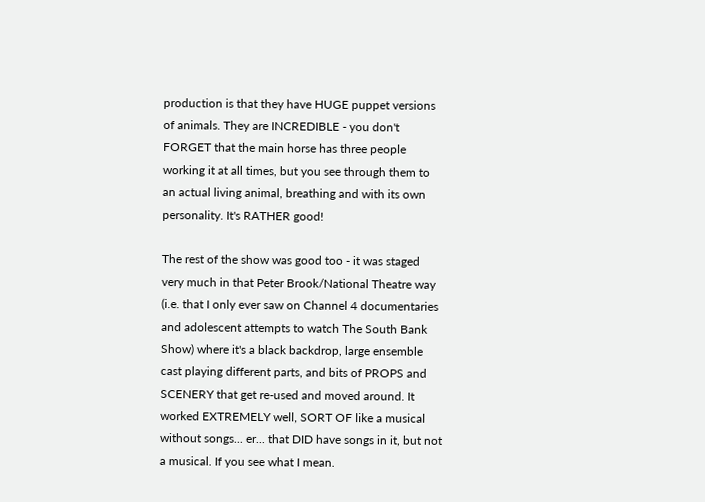production is that they have HUGE puppet versions of animals. They are INCREDIBLE - you don't FORGET that the main horse has three people working it at all times, but you see through them to an actual living animal, breathing and with its own personality. It's RATHER good!

The rest of the show was good too - it was staged very much in that Peter Brook/National Theatre way (i.e. that I only ever saw on Channel 4 documentaries and adolescent attempts to watch The South Bank Show) where it's a black backdrop, large ensemble cast playing different parts, and bits of PROPS and SCENERY that get re-used and moved around. It worked EXTREMELY well, SORT OF like a musical without songs... er... that DID have songs in it, but not a musical. If you see what I mean.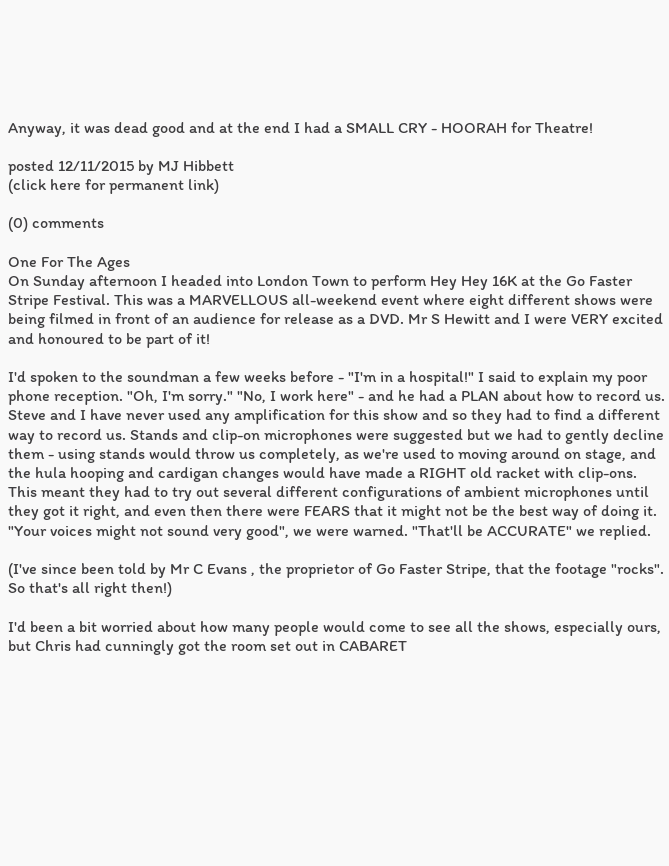Anyway, it was dead good and at the end I had a SMALL CRY - HOORAH for Theatre!

posted 12/11/2015 by MJ Hibbett
(click here for permanent link)

(0) comments

One For The Ages
On Sunday afternoon I headed into London Town to perform Hey Hey 16K at the Go Faster Stripe Festival. This was a MARVELLOUS all-weekend event where eight different shows were being filmed in front of an audience for release as a DVD. Mr S Hewitt and I were VERY excited and honoured to be part of it!

I'd spoken to the soundman a few weeks before - "I'm in a hospital!" I said to explain my poor phone reception. "Oh, I'm sorry." "No, I work here" - and he had a PLAN about how to record us. Steve and I have never used any amplification for this show and so they had to find a different way to record us. Stands and clip-on microphones were suggested but we had to gently decline them - using stands would throw us completely, as we're used to moving around on stage, and the hula hooping and cardigan changes would have made a RIGHT old racket with clip-ons. This meant they had to try out several different configurations of ambient microphones until they got it right, and even then there were FEARS that it might not be the best way of doing it. "Your voices might not sound very good", we were warned. "That'll be ACCURATE" we replied.

(I've since been told by Mr C Evans , the proprietor of Go Faster Stripe, that the footage "rocks". So that's all right then!)

I'd been a bit worried about how many people would come to see all the shows, especially ours, but Chris had cunningly got the room set out in CABARET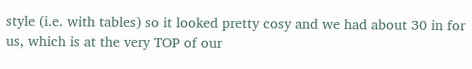style (i.e. with tables) so it looked pretty cosy and we had about 30 in for us, which is at the very TOP of our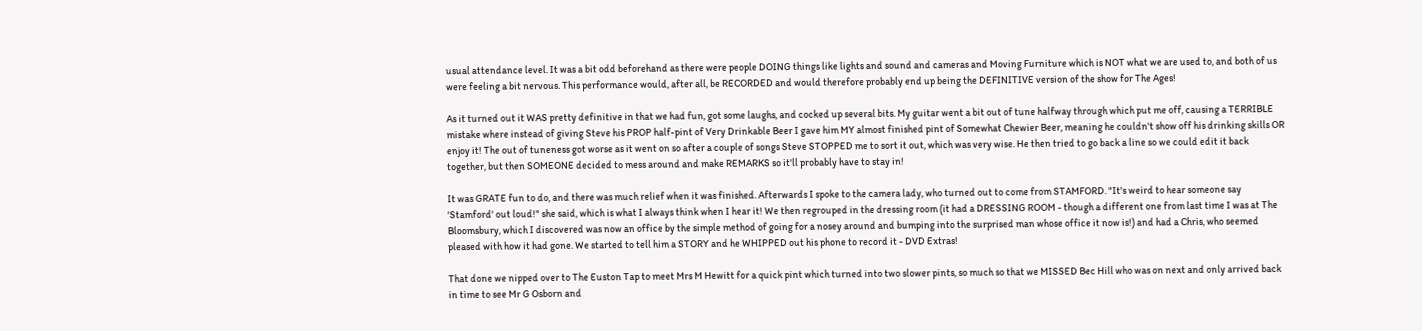usual attendance level. It was a bit odd beforehand as there were people DOING things like lights and sound and cameras and Moving Furniture which is NOT what we are used to, and both of us were feeling a bit nervous. This performance would, after all, be RECORDED and would therefore probably end up being the DEFINITIVE version of the show for The Ages!

As it turned out it WAS pretty definitive in that we had fun, got some laughs, and cocked up several bits. My guitar went a bit out of tune halfway through which put me off, causing a TERRIBLE mistake where instead of giving Steve his PROP half-pint of Very Drinkable Beer I gave him MY almost finished pint of Somewhat Chewier Beer, meaning he couldn't show off his drinking skills OR enjoy it! The out of tuneness got worse as it went on so after a couple of songs Steve STOPPED me to sort it out, which was very wise. He then tried to go back a line so we could edit it back together, but then SOMEONE decided to mess around and make REMARKS so it'll probably have to stay in!

It was GRATE fun to do, and there was much relief when it was finished. Afterwards I spoke to the camera lady, who turned out to come from STAMFORD. "It's weird to hear someone say 'Stamford' out loud!" she said, which is what I always think when I hear it! We then regrouped in the dressing room (it had a DRESSING ROOM - though a different one from last time I was at The Bloomsbury, which I discovered was now an office by the simple method of going for a nosey around and bumping into the surprised man whose office it now is!) and had a Chris, who seemed pleased with how it had gone. We started to tell him a STORY and he WHIPPED out his phone to record it - DVD Extras!

That done we nipped over to The Euston Tap to meet Mrs M Hewitt for a quick pint which turned into two slower pints, so much so that we MISSED Bec Hill who was on next and only arrived back in time to see Mr G Osborn and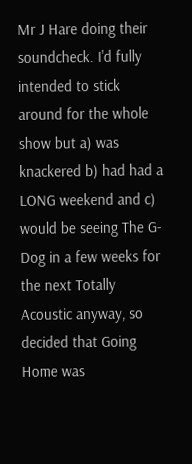Mr J Hare doing their soundcheck. I'd fully intended to stick around for the whole show but a) was knackered b) had had a LONG weekend and c) would be seeing The G-Dog in a few weeks for the next Totally Acoustic anyway, so decided that Going Home was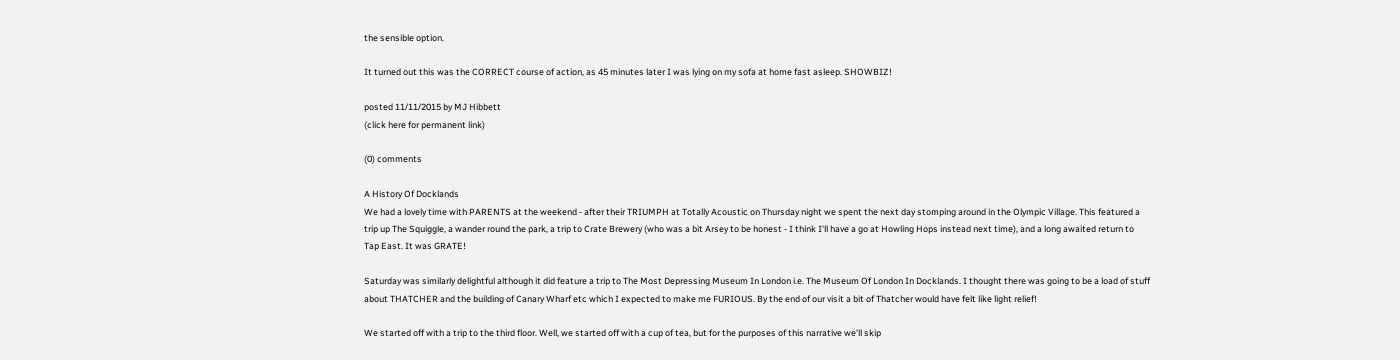the sensible option.

It turned out this was the CORRECT course of action, as 45 minutes later I was lying on my sofa at home fast asleep. SHOWBIZ!

posted 11/11/2015 by MJ Hibbett
(click here for permanent link)

(0) comments

A History Of Docklands
We had a lovely time with PARENTS at the weekend - after their TRIUMPH at Totally Acoustic on Thursday night we spent the next day stomping around in the Olympic Village. This featured a trip up The Squiggle, a wander round the park, a trip to Crate Brewery (who was a bit Arsey to be honest - I think I'll have a go at Howling Hops instead next time), and a long awaited return to Tap East. It was GRATE!

Saturday was similarly delightful although it did feature a trip to The Most Depressing Museum In London i.e. The Museum Of London In Docklands. I thought there was going to be a load of stuff about THATCHER and the building of Canary Wharf etc which I expected to make me FURIOUS. By the end of our visit a bit of Thatcher would have felt like light relief!

We started off with a trip to the third floor. Well, we started off with a cup of tea, but for the purposes of this narrative we'll skip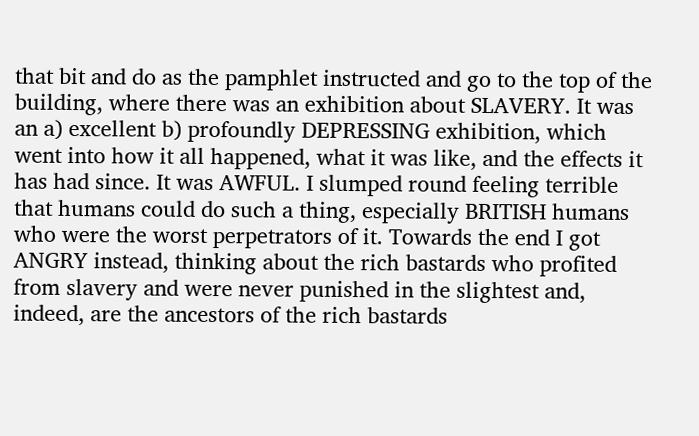that bit and do as the pamphlet instructed and go to the top of the building, where there was an exhibition about SLAVERY. It was an a) excellent b) profoundly DEPRESSING exhibition, which went into how it all happened, what it was like, and the effects it has had since. It was AWFUL. I slumped round feeling terrible that humans could do such a thing, especially BRITISH humans who were the worst perpetrators of it. Towards the end I got ANGRY instead, thinking about the rich bastards who profited from slavery and were never punished in the slightest and, indeed, are the ancestors of the rich bastards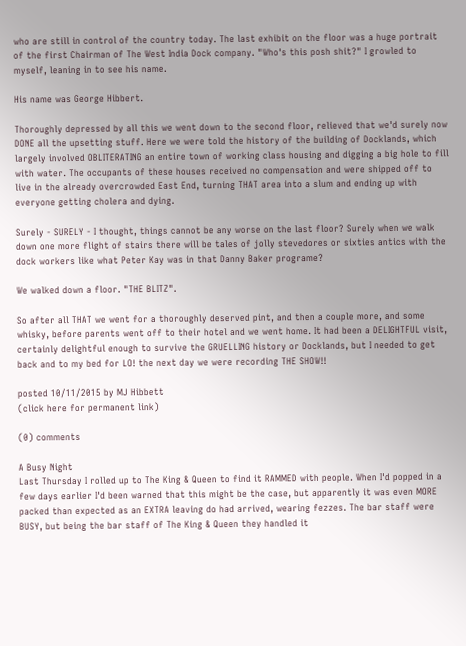who are still in control of the country today. The last exhibit on the floor was a huge portrait of the first Chairman of The West India Dock company. "Who's this posh shit?" I growled to myself, leaning in to see his name.

His name was George Hibbert.

Thoroughly depressed by all this we went down to the second floor, relieved that we'd surely now DONE all the upsetting stuff. Here we were told the history of the building of Docklands, which largely involved OBLITERATING an entire town of working class housing and digging a big hole to fill with water. The occupants of these houses received no compensation and were shipped off to live in the already overcrowded East End, turning THAT area into a slum and ending up with everyone getting cholera and dying.

Surely - SURELY - I thought, things cannot be any worse on the last floor? Surely when we walk down one more flight of stairs there will be tales of jolly stevedores or sixties antics with the dock workers like what Peter Kay was in that Danny Baker programe?

We walked down a floor. "THE BLITZ".

So after all THAT we went for a thoroughly deserved pint, and then a couple more, and some whisky, before parents went off to their hotel and we went home. It had been a DELIGHTFUL visit, certainly delightful enough to survive the GRUELLING history or Docklands, but I needed to get back and to my bed for LO! the next day we were recording THE SHOW!!

posted 10/11/2015 by MJ Hibbett
(click here for permanent link)

(0) comments

A Busy Night
Last Thursday I rolled up to The King & Queen to find it RAMMED with people. When I'd popped in a few days earlier I'd been warned that this might be the case, but apparently it was even MORE packed than expected as an EXTRA leaving do had arrived, wearing fezzes. The bar staff were BUSY, but being the bar staff of The King & Queen they handled it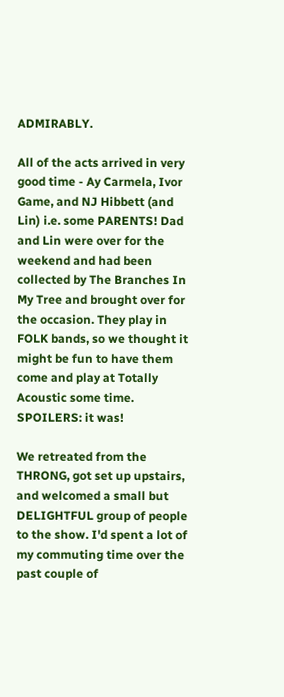ADMIRABLY.

All of the acts arrived in very good time - Ay Carmela, Ivor Game, and NJ Hibbett (and Lin) i.e. some PARENTS! Dad and Lin were over for the weekend and had been collected by The Branches In My Tree and brought over for the occasion. They play in FOLK bands, so we thought it might be fun to have them come and play at Totally Acoustic some time. SPOILERS: it was!

We retreated from the THRONG, got set up upstairs, and welcomed a small but DELIGHTFUL group of people to the show. I'd spent a lot of my commuting time over the past couple of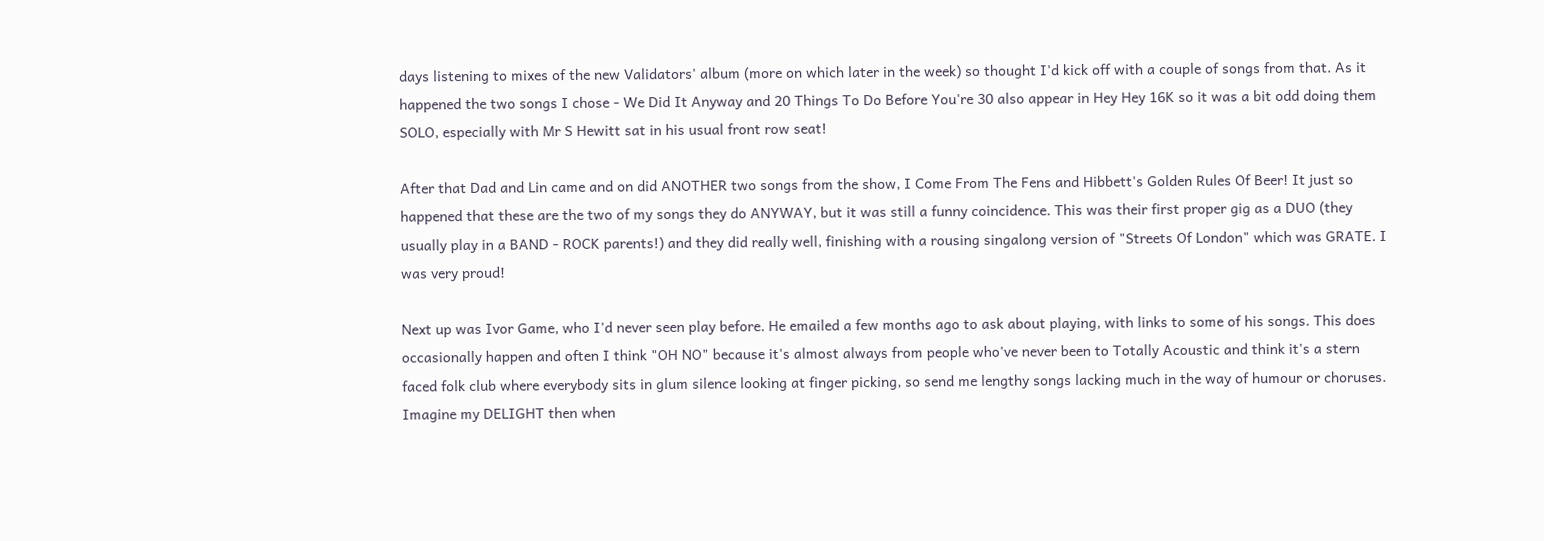days listening to mixes of the new Validators' album (more on which later in the week) so thought I'd kick off with a couple of songs from that. As it happened the two songs I chose - We Did It Anyway and 20 Things To Do Before You're 30 also appear in Hey Hey 16K so it was a bit odd doing them SOLO, especially with Mr S Hewitt sat in his usual front row seat!

After that Dad and Lin came and on did ANOTHER two songs from the show, I Come From The Fens and Hibbett's Golden Rules Of Beer! It just so happened that these are the two of my songs they do ANYWAY, but it was still a funny coincidence. This was their first proper gig as a DUO (they usually play in a BAND - ROCK parents!) and they did really well, finishing with a rousing singalong version of "Streets Of London" which was GRATE. I was very proud!

Next up was Ivor Game, who I'd never seen play before. He emailed a few months ago to ask about playing, with links to some of his songs. This does occasionally happen and often I think "OH NO" because it's almost always from people who've never been to Totally Acoustic and think it's a stern faced folk club where everybody sits in glum silence looking at finger picking, so send me lengthy songs lacking much in the way of humour or choruses. Imagine my DELIGHT then when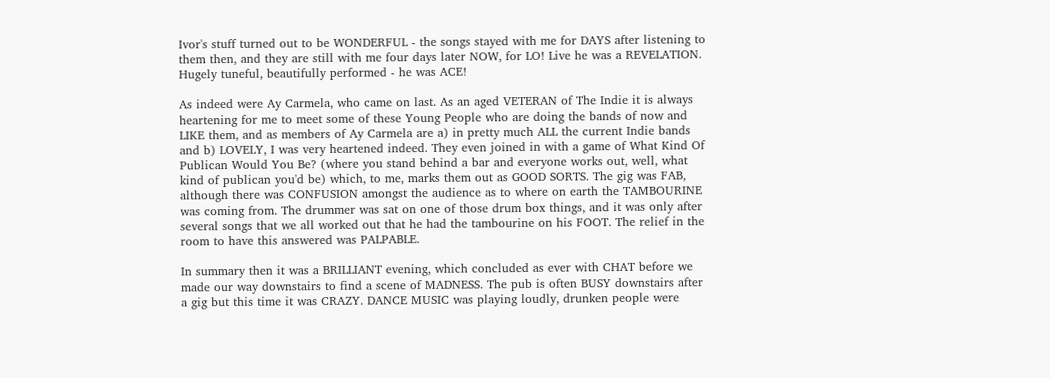Ivor's stuff turned out to be WONDERFUL - the songs stayed with me for DAYS after listening to them then, and they are still with me four days later NOW, for LO! Live he was a REVELATION. Hugely tuneful, beautifully performed - he was ACE!

As indeed were Ay Carmela, who came on last. As an aged VETERAN of The Indie it is always heartening for me to meet some of these Young People who are doing the bands of now and LIKE them, and as members of Ay Carmela are a) in pretty much ALL the current Indie bands and b) LOVELY, I was very heartened indeed. They even joined in with a game of What Kind Of Publican Would You Be? (where you stand behind a bar and everyone works out, well, what kind of publican you'd be) which, to me, marks them out as GOOD SORTS. The gig was FAB, although there was CONFUSION amongst the audience as to where on earth the TAMBOURINE was coming from. The drummer was sat on one of those drum box things, and it was only after several songs that we all worked out that he had the tambourine on his FOOT. The relief in the room to have this answered was PALPABLE.

In summary then it was a BRILLIANT evening, which concluded as ever with CHAT before we made our way downstairs to find a scene of MADNESS. The pub is often BUSY downstairs after a gig but this time it was CRAZY. DANCE MUSIC was playing loudly, drunken people were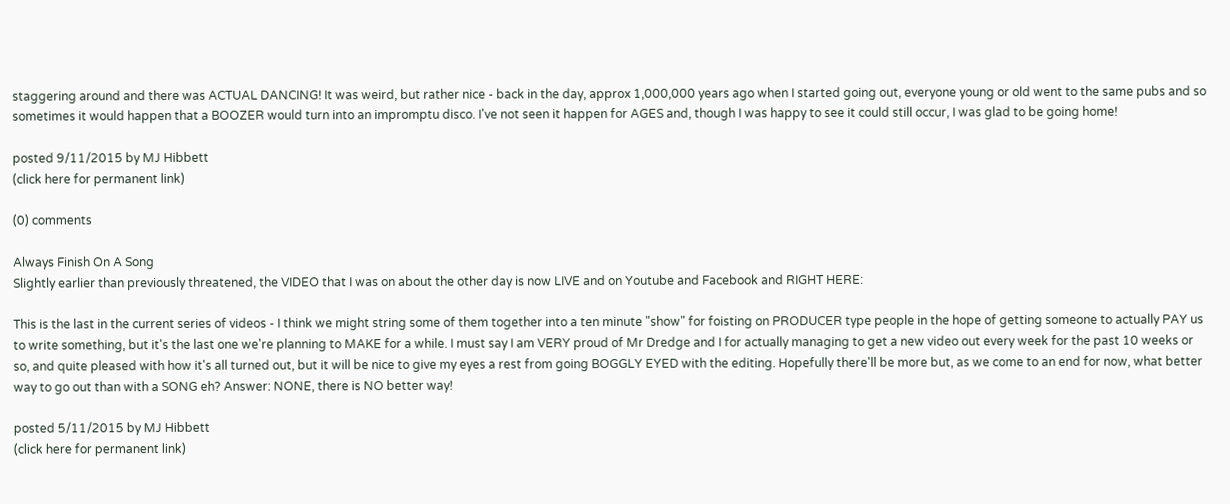staggering around and there was ACTUAL DANCING! It was weird, but rather nice - back in the day, approx 1,000,000 years ago when I started going out, everyone young or old went to the same pubs and so sometimes it would happen that a BOOZER would turn into an impromptu disco. I've not seen it happen for AGES and, though I was happy to see it could still occur, I was glad to be going home!

posted 9/11/2015 by MJ Hibbett
(click here for permanent link)

(0) comments

Always Finish On A Song
Slightly earlier than previously threatened, the VIDEO that I was on about the other day is now LIVE and on Youtube and Facebook and RIGHT HERE:

This is the last in the current series of videos - I think we might string some of them together into a ten minute "show" for foisting on PRODUCER type people in the hope of getting someone to actually PAY us to write something, but it's the last one we're planning to MAKE for a while. I must say I am VERY proud of Mr Dredge and I for actually managing to get a new video out every week for the past 10 weeks or so, and quite pleased with how it's all turned out, but it will be nice to give my eyes a rest from going BOGGLY EYED with the editing. Hopefully there'll be more but, as we come to an end for now, what better way to go out than with a SONG eh? Answer: NONE, there is NO better way!

posted 5/11/2015 by MJ Hibbett
(click here for permanent link)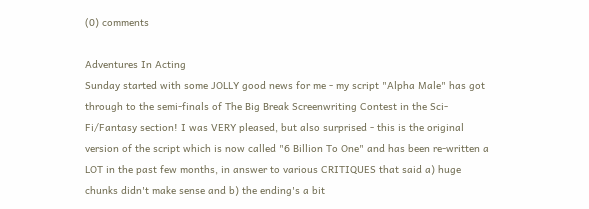(0) comments

Adventures In Acting
Sunday started with some JOLLY good news for me - my script "Alpha Male" has got through to the semi-finals of The Big Break Screenwriting Contest in the Sci-Fi/Fantasy section! I was VERY pleased, but also surprised - this is the original version of the script which is now called "6 Billion To One" and has been re-written a LOT in the past few months, in answer to various CRITIQUES that said a) huge chunks didn't make sense and b) the ending's a bit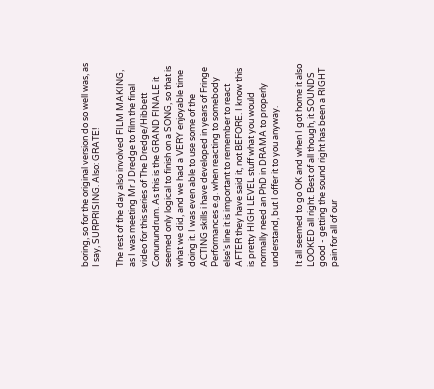boring, so for the original version do so well was, as I say, SURPRISING. Also: GRATE!

The rest of the day also involved FILM MAKING, as I was meeting Mr J Dredge to film the final video for this series of The Dredge/Hibbett Conunundrum. As this is the GRAND FINALE it seemed only logical to finish on a SONG, so that is what we did, and we had a VERY enjoyable time doing it. I was even able to use some of the ACTING skills i have developed in years of Fringe Performances e.g. when reacting to somebody else's line it is important to remember to react AFTER they have said it, not BEFORE. I know this is pretty HIGH LEVEL stuff what you would normally need an PhD in DRAMA to properly understand, but I offer it to you anyway.

It all seemed to go OK and when I got home it also LOOKED all right. Best of all though, it SOUNDS good - getting the sound right has been a RIGHT pain for all of our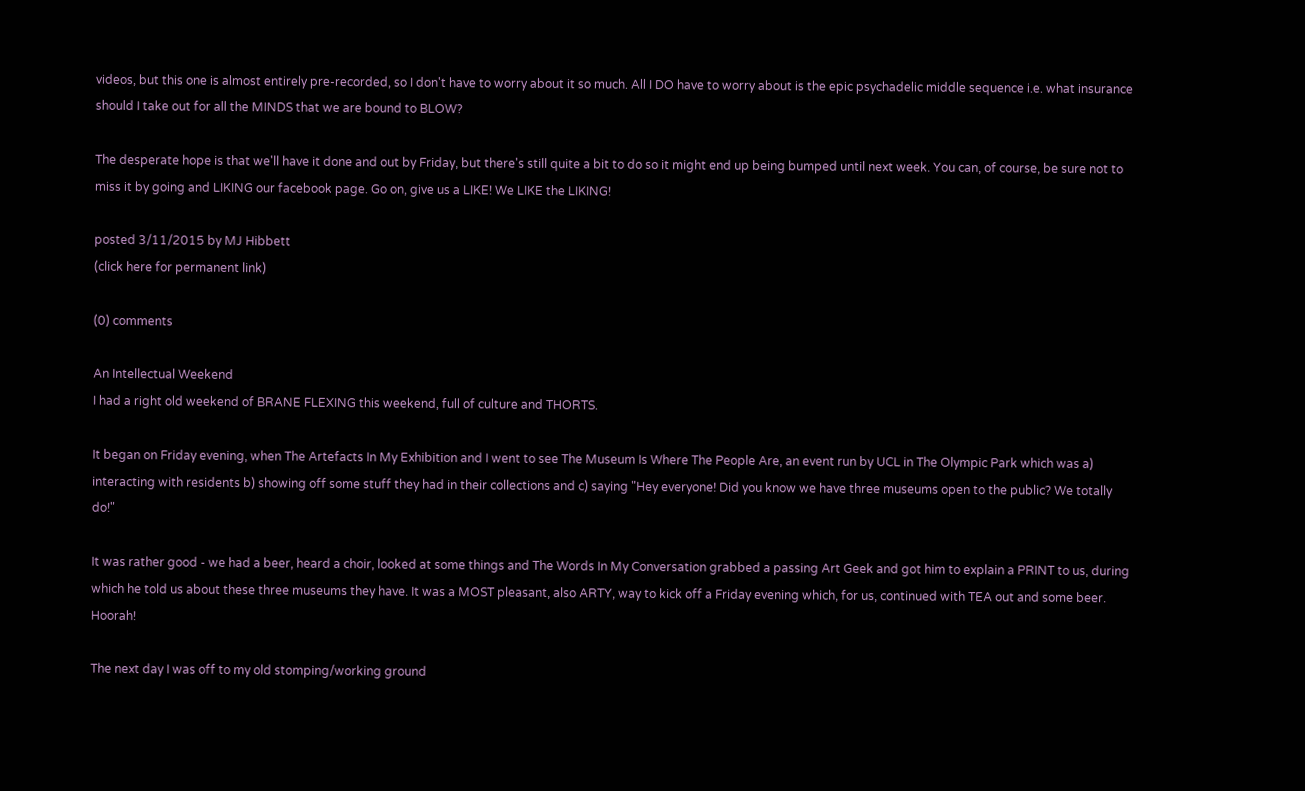videos, but this one is almost entirely pre-recorded, so I don't have to worry about it so much. All I DO have to worry about is the epic psychadelic middle sequence i.e. what insurance should I take out for all the MINDS that we are bound to BLOW?

The desperate hope is that we'll have it done and out by Friday, but there's still quite a bit to do so it might end up being bumped until next week. You can, of course, be sure not to miss it by going and LIKING our facebook page. Go on, give us a LIKE! We LIKE the LIKING!

posted 3/11/2015 by MJ Hibbett
(click here for permanent link)

(0) comments

An Intellectual Weekend
I had a right old weekend of BRANE FLEXING this weekend, full of culture and THORTS.

It began on Friday evening, when The Artefacts In My Exhibition and I went to see The Museum Is Where The People Are, an event run by UCL in The Olympic Park which was a) interacting with residents b) showing off some stuff they had in their collections and c) saying "Hey everyone! Did you know we have three museums open to the public? We totally do!"

It was rather good - we had a beer, heard a choir, looked at some things and The Words In My Conversation grabbed a passing Art Geek and got him to explain a PRINT to us, during which he told us about these three museums they have. It was a MOST pleasant, also ARTY, way to kick off a Friday evening which, for us, continued with TEA out and some beer. Hoorah!

The next day I was off to my old stomping/working ground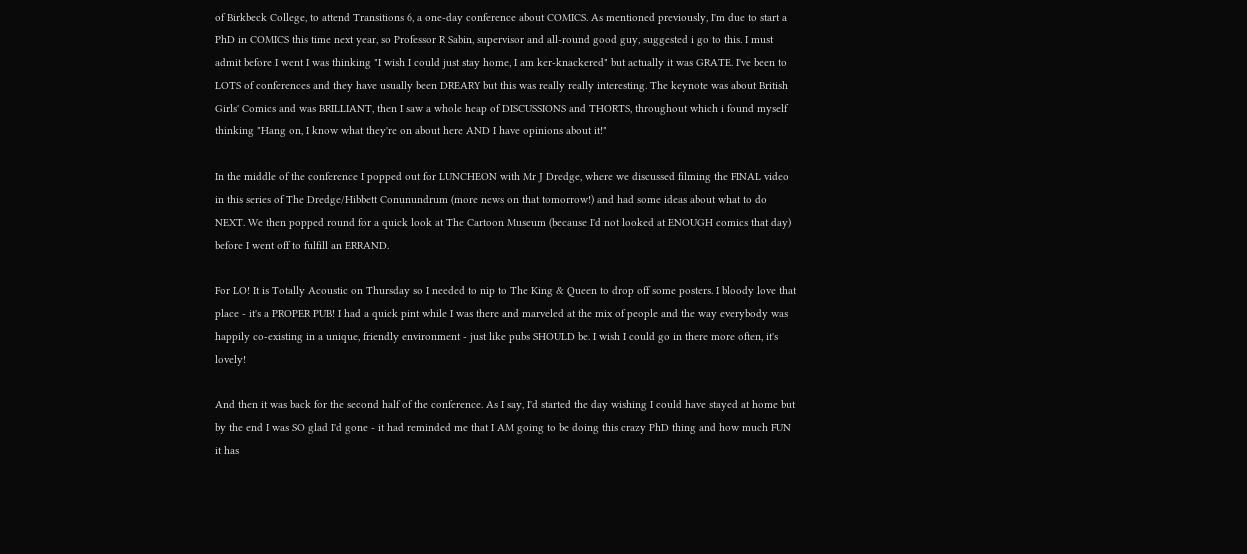of Birkbeck College, to attend Transitions 6, a one-day conference about COMICS. As mentioned previously, I'm due to start a PhD in COMICS this time next year, so Professor R Sabin, supervisor and all-round good guy, suggested i go to this. I must admit before I went I was thinking "I wish I could just stay home, I am ker-knackered" but actually it was GRATE. I've been to LOTS of conferences and they have usually been DREARY but this was really really interesting. The keynote was about British Girls' Comics and was BRILLIANT, then I saw a whole heap of DISCUSSIONS and THORTS, throughout which i found myself thinking "Hang on, I know what they're on about here AND I have opinions about it!"

In the middle of the conference I popped out for LUNCHEON with Mr J Dredge, where we discussed filming the FINAL video in this series of The Dredge/Hibbett Conunundrum (more news on that tomorrow!) and had some ideas about what to do NEXT. We then popped round for a quick look at The Cartoon Museum (because I'd not looked at ENOUGH comics that day) before I went off to fulfill an ERRAND.

For LO! It is Totally Acoustic on Thursday so I needed to nip to The King & Queen to drop off some posters. I bloody love that place - it's a PROPER PUB! I had a quick pint while I was there and marveled at the mix of people and the way everybody was happily co-existing in a unique, friendly environment - just like pubs SHOULD be. I wish I could go in there more often, it's lovely!

And then it was back for the second half of the conference. As I say, I'd started the day wishing I could have stayed at home but by the end I was SO glad I'd gone - it had reminded me that I AM going to be doing this crazy PhD thing and how much FUN it has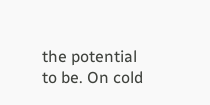the potential to be. On cold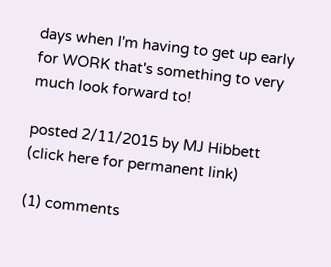days when I'm having to get up early for WORK that's something to very much look forward to!

posted 2/11/2015 by MJ Hibbett
(click here for permanent link)

(1) comments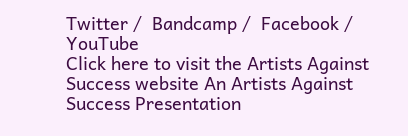Twitter /  Bandcamp /  Facebook /  YouTube
Click here to visit the Artists Against Success website An Artists Against Success Presentation